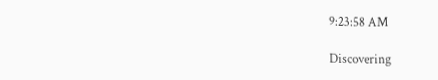9:23:58 AM

Discovering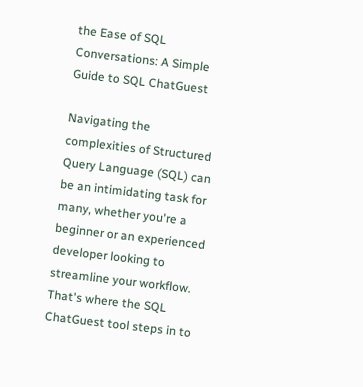the Ease of SQL Conversations: A Simple Guide to SQL ChatGuest

Navigating the complexities of Structured Query Language (SQL) can be an intimidating task for many, whether you're a beginner or an experienced developer looking to streamline your workflow. That's where the SQL ChatGuest tool steps in to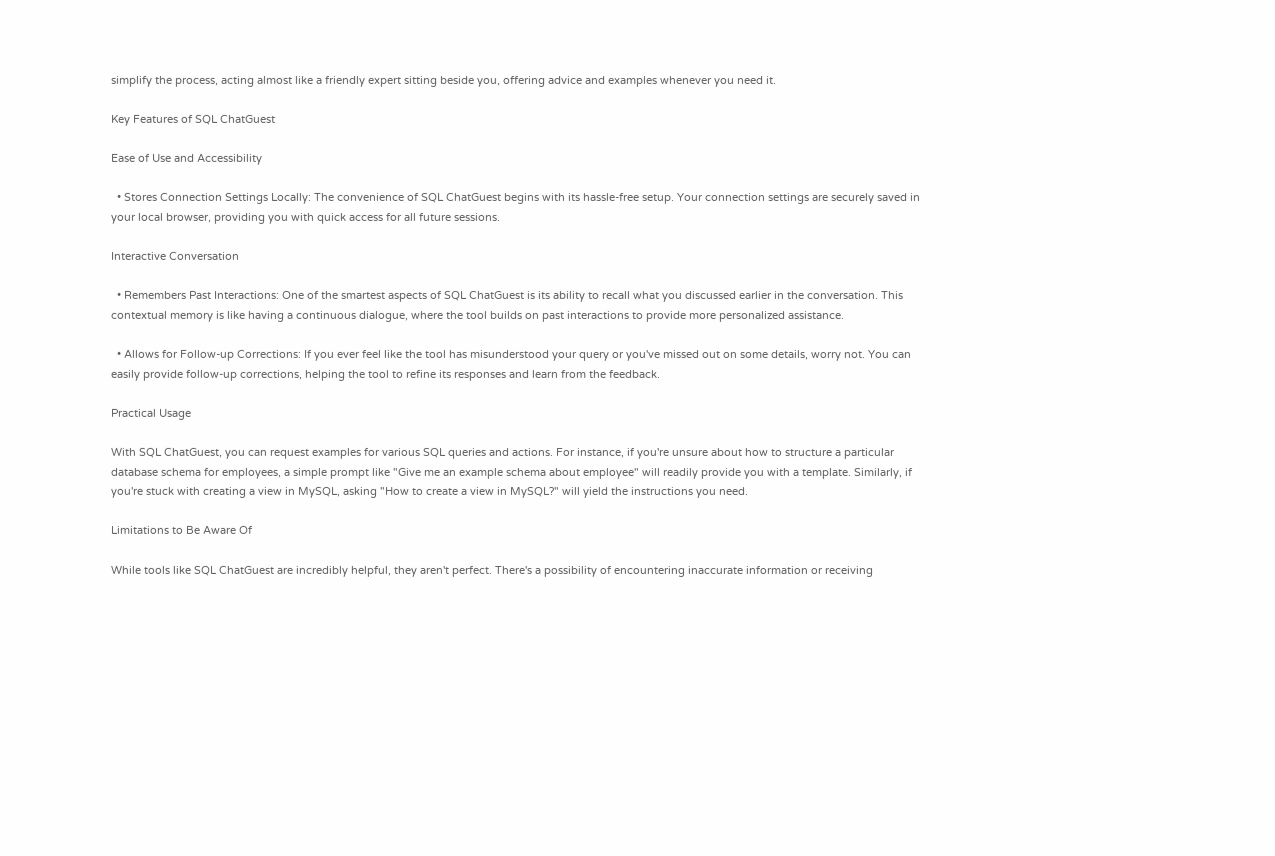simplify the process, acting almost like a friendly expert sitting beside you, offering advice and examples whenever you need it.

Key Features of SQL ChatGuest

Ease of Use and Accessibility

  • Stores Connection Settings Locally: The convenience of SQL ChatGuest begins with its hassle-free setup. Your connection settings are securely saved in your local browser, providing you with quick access for all future sessions.

Interactive Conversation

  • Remembers Past Interactions: One of the smartest aspects of SQL ChatGuest is its ability to recall what you discussed earlier in the conversation. This contextual memory is like having a continuous dialogue, where the tool builds on past interactions to provide more personalized assistance.

  • Allows for Follow-up Corrections: If you ever feel like the tool has misunderstood your query or you've missed out on some details, worry not. You can easily provide follow-up corrections, helping the tool to refine its responses and learn from the feedback.

Practical Usage

With SQL ChatGuest, you can request examples for various SQL queries and actions. For instance, if you're unsure about how to structure a particular database schema for employees, a simple prompt like "Give me an example schema about employee" will readily provide you with a template. Similarly, if you're stuck with creating a view in MySQL, asking "How to create a view in MySQL?" will yield the instructions you need.

Limitations to Be Aware Of

While tools like SQL ChatGuest are incredibly helpful, they aren't perfect. There's a possibility of encountering inaccurate information or receiving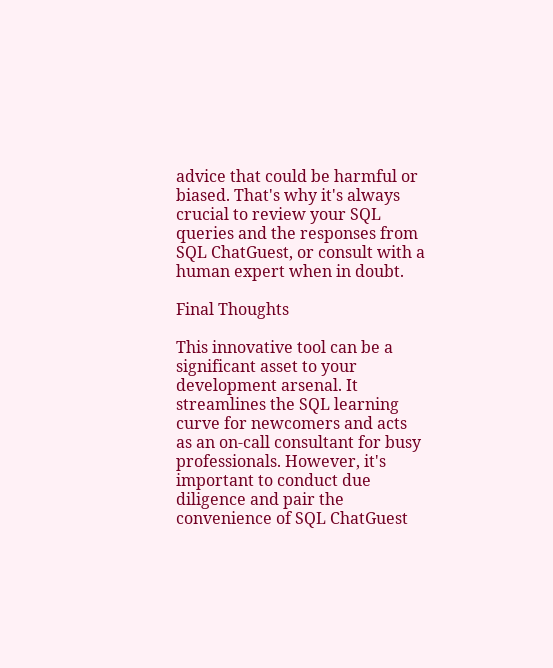advice that could be harmful or biased. That's why it's always crucial to review your SQL queries and the responses from SQL ChatGuest, or consult with a human expert when in doubt.

Final Thoughts

This innovative tool can be a significant asset to your development arsenal. It streamlines the SQL learning curve for newcomers and acts as an on-call consultant for busy professionals. However, it's important to conduct due diligence and pair the convenience of SQL ChatGuest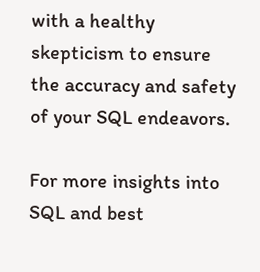with a healthy skepticism to ensure the accuracy and safety of your SQL endeavors.

For more insights into SQL and best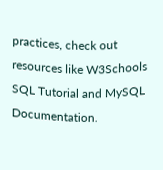practices, check out resources like W3Schools SQL Tutorial and MySQL Documentation.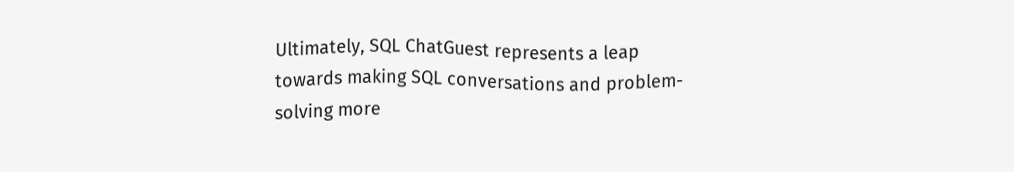Ultimately, SQL ChatGuest represents a leap towards making SQL conversations and problem-solving more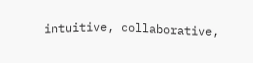intuitive, collaborative,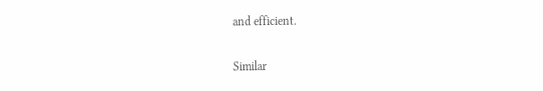and efficient.

Similar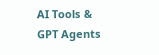AI Tools & GPT Agents